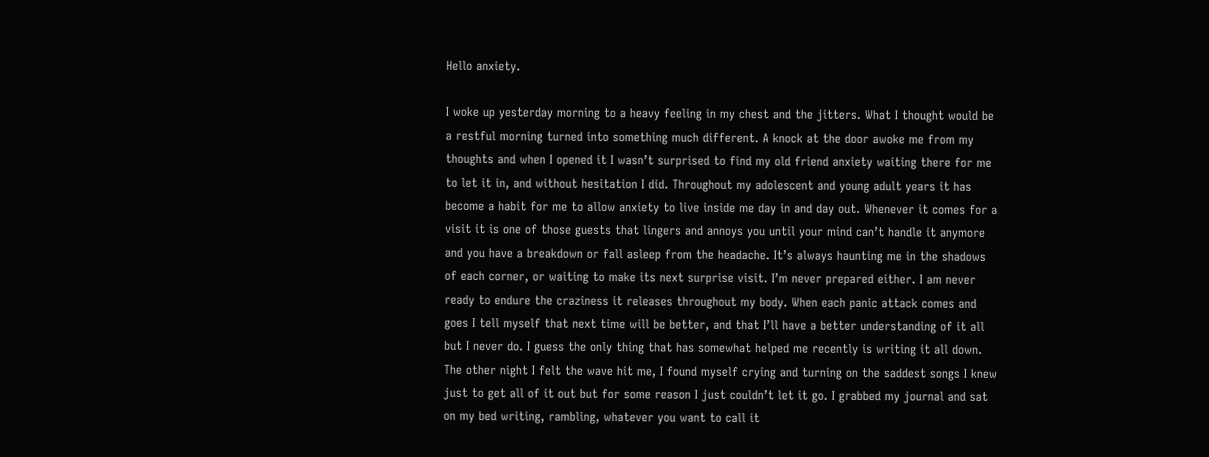Hello anxiety.

I woke up yesterday morning to a heavy feeling in my chest and the jitters. What I thought would be a restful morning turned into something much different. A knock at the door awoke me from my thoughts and when I opened it I wasn’t surprised to find my old friend anxiety waiting there for me to let it in, and without hesitation I did. Throughout my adolescent and young adult years it has become a habit for me to allow anxiety to live inside me day in and day out. Whenever it comes for a visit it is one of those guests that lingers and annoys you until your mind can’t handle it anymore and you have a breakdown or fall asleep from the headache. It’s always haunting me in the shadows of each corner, or waiting to make its next surprise visit. I’m never prepared either. I am never ready to endure the craziness it releases throughout my body. When each panic attack comes and goes I tell myself that next time will be better, and that I’ll have a better understanding of it all but I never do. I guess the only thing that has somewhat helped me recently is writing it all down. The other night I felt the wave hit me, I found myself crying and turning on the saddest songs I knew just to get all of it out but for some reason I just couldn’t let it go. I grabbed my journal and sat on my bed writing, rambling, whatever you want to call it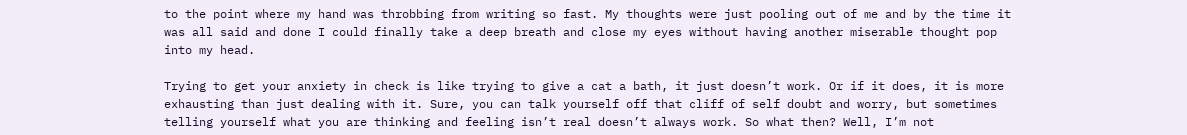to the point where my hand was throbbing from writing so fast. My thoughts were just pooling out of me and by the time it was all said and done I could finally take a deep breath and close my eyes without having another miserable thought pop into my head.

Trying to get your anxiety in check is like trying to give a cat a bath, it just doesn’t work. Or if it does, it is more exhausting than just dealing with it. Sure, you can talk yourself off that cliff of self doubt and worry, but sometimes telling yourself what you are thinking and feeling isn’t real doesn’t always work. So what then? Well, I’m not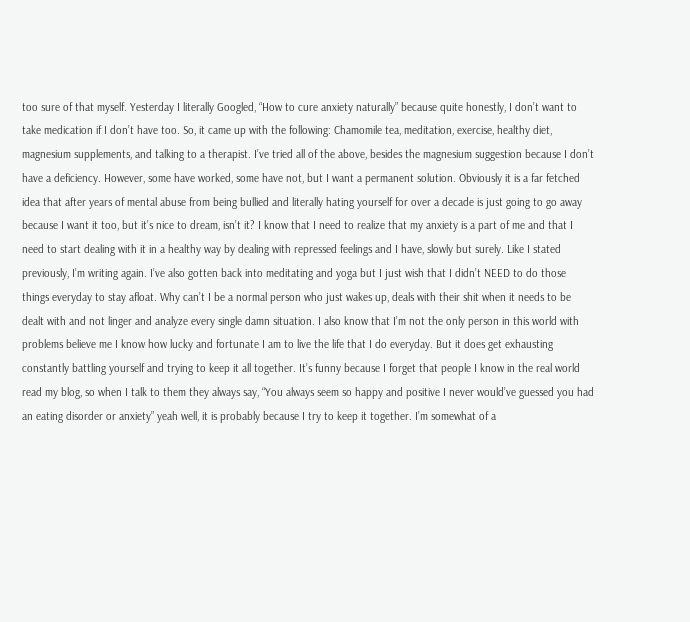too sure of that myself. Yesterday I literally Googled, “How to cure anxiety naturally” because quite honestly, I don’t want to take medication if I don’t have too. So, it came up with the following: Chamomile tea, meditation, exercise, healthy diet, magnesium supplements, and talking to a therapist. I’ve tried all of the above, besides the magnesium suggestion because I don’t have a deficiency. However, some have worked, some have not, but I want a permanent solution. Obviously it is a far fetched idea that after years of mental abuse from being bullied and literally hating yourself for over a decade is just going to go away because I want it too, but it’s nice to dream, isn’t it? I know that I need to realize that my anxiety is a part of me and that I need to start dealing with it in a healthy way by dealing with repressed feelings and I have, slowly but surely. Like I stated previously, I’m writing again. I’ve also gotten back into meditating and yoga but I just wish that I didn’t NEED to do those things everyday to stay afloat. Why can’t I be a normal person who just wakes up, deals with their shit when it needs to be dealt with and not linger and analyze every single damn situation. I also know that I’m not the only person in this world with problems believe me I know how lucky and fortunate I am to live the life that I do everyday. But it does get exhausting constantly battling yourself and trying to keep it all together. It’s funny because I forget that people I know in the real world read my blog, so when I talk to them they always say, “You always seem so happy and positive I never would’ve guessed you had an eating disorder or anxiety” yeah well, it is probably because I try to keep it together. I’m somewhat of a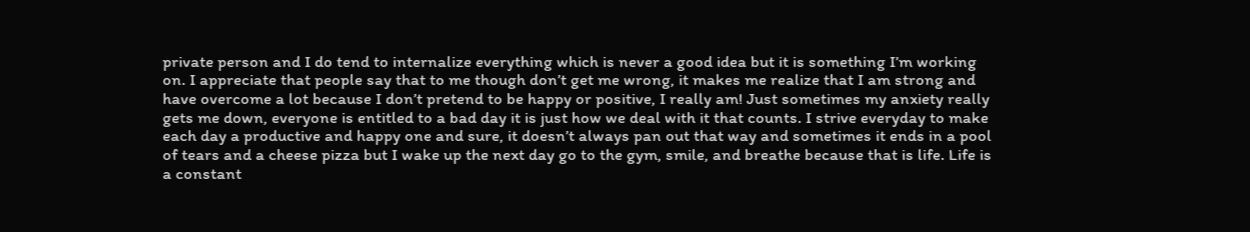private person and I do tend to internalize everything which is never a good idea but it is something I’m working on. I appreciate that people say that to me though don’t get me wrong, it makes me realize that I am strong and have overcome a lot because I don’t pretend to be happy or positive, I really am! Just sometimes my anxiety really gets me down, everyone is entitled to a bad day it is just how we deal with it that counts. I strive everyday to make each day a productive and happy one and sure, it doesn’t always pan out that way and sometimes it ends in a pool of tears and a cheese pizza but I wake up the next day go to the gym, smile, and breathe because that is life. Life is a constant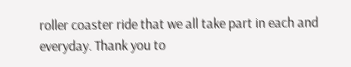roller coaster ride that we all take part in each and everyday. Thank you to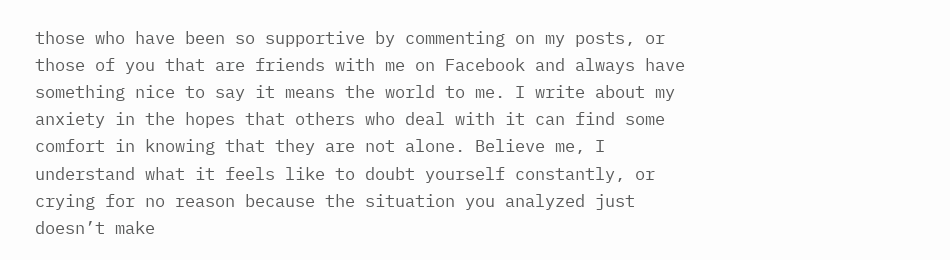those who have been so supportive by commenting on my posts, or those of you that are friends with me on Facebook and always have something nice to say it means the world to me. I write about my anxiety in the hopes that others who deal with it can find some comfort in knowing that they are not alone. Believe me, I understand what it feels like to doubt yourself constantly, or crying for no reason because the situation you analyzed just doesn’t make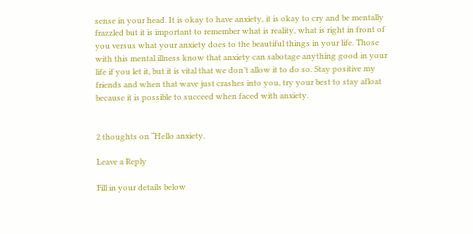sense in your head. It is okay to have anxiety, it is okay to cry and be mentally frazzled but it is important to remember what is reality, what is right in front of you versus what your anxiety does to the beautiful things in your life. Those with this mental illness know that anxiety can sabotage anything good in your life if you let it, but it is vital that we don’t allow it to do so. Stay positive my friends and when that wave just crashes into you, try your best to stay afloat because it is possible to succeed when faced with anxiety.


2 thoughts on “Hello anxiety.

Leave a Reply

Fill in your details below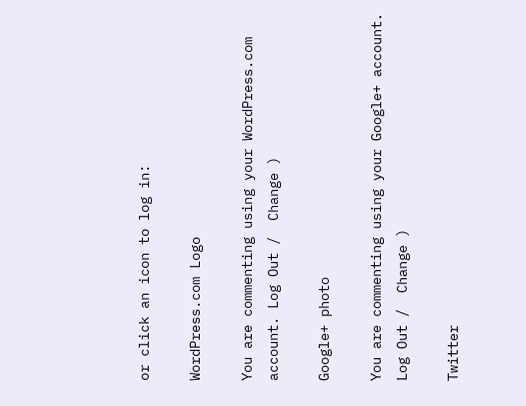or click an icon to log in:

WordPress.com Logo

You are commenting using your WordPress.com account. Log Out /  Change )

Google+ photo

You are commenting using your Google+ account. Log Out /  Change )

Twitter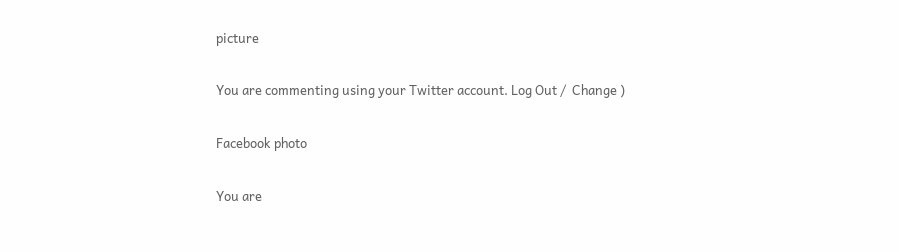picture

You are commenting using your Twitter account. Log Out /  Change )

Facebook photo

You are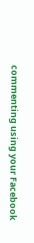commenting using your Facebook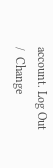account. Log Out /  Change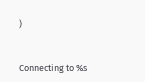)


Connecting to %s